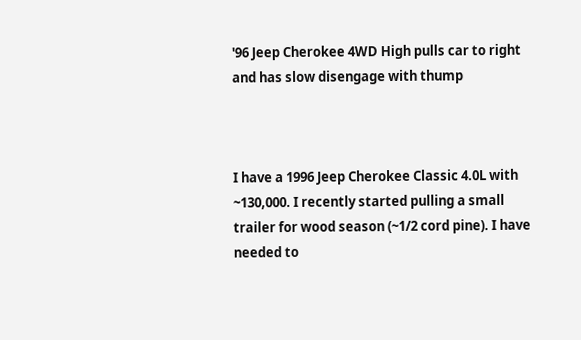'96 Jeep Cherokee 4WD High pulls car to right and has slow disengage with thump



I have a 1996 Jeep Cherokee Classic 4.0L with ~130,000. I recently started pulling a small trailer for wood season (~1/2 cord pine). I have needed to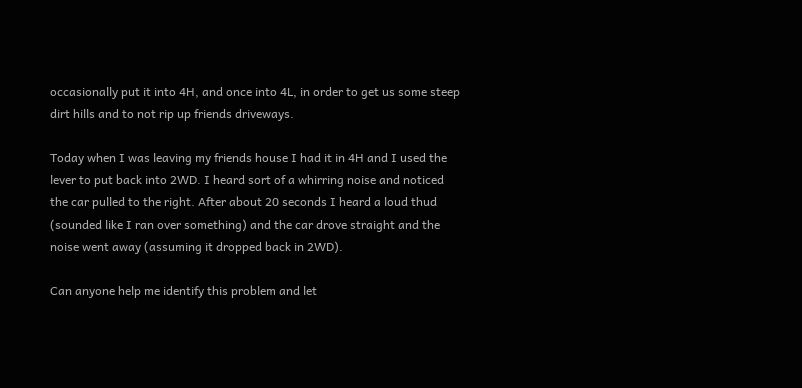occasionally put it into 4H, and once into 4L, in order to get us some steep dirt hills and to not rip up friends driveways.

Today when I was leaving my friends house I had it in 4H and I used the lever to put back into 2WD. I heard sort of a whirring noise and noticed the car pulled to the right. After about 20 seconds I heard a loud thud (sounded like I ran over something) and the car drove straight and the noise went away (assuming it dropped back in 2WD).

Can anyone help me identify this problem and let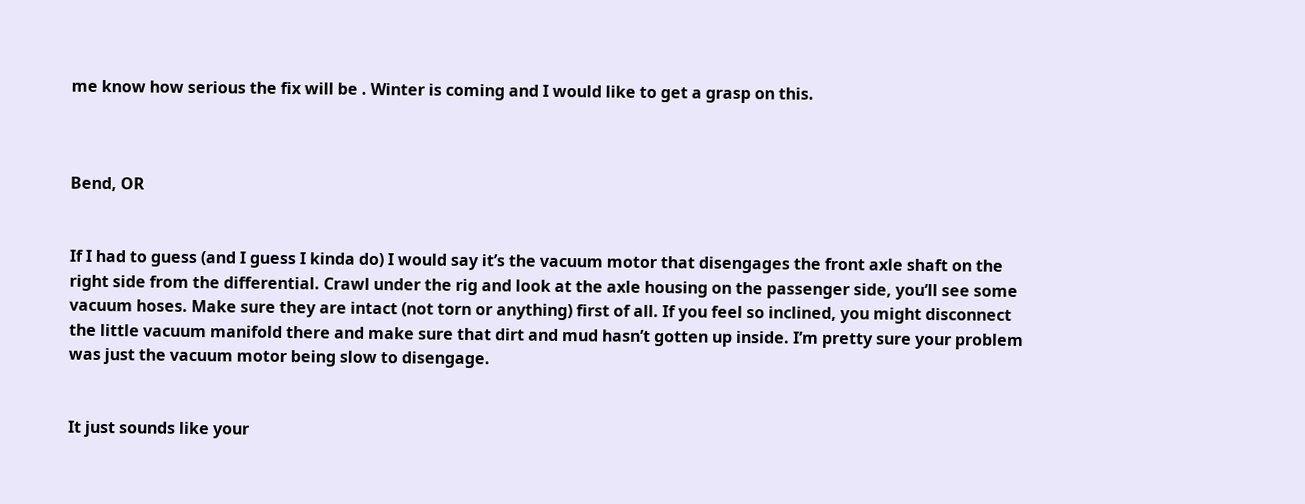me know how serious the fix will be . Winter is coming and I would like to get a grasp on this.



Bend, OR


If I had to guess (and I guess I kinda do) I would say it’s the vacuum motor that disengages the front axle shaft on the right side from the differential. Crawl under the rig and look at the axle housing on the passenger side, you’ll see some vacuum hoses. Make sure they are intact (not torn or anything) first of all. If you feel so inclined, you might disconnect the little vacuum manifold there and make sure that dirt and mud hasn’t gotten up inside. I’m pretty sure your problem was just the vacuum motor being slow to disengage.


It just sounds like your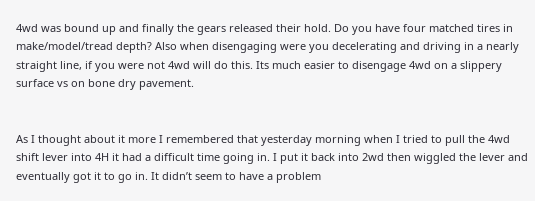4wd was bound up and finally the gears released their hold. Do you have four matched tires in make/model/tread depth? Also when disengaging were you decelerating and driving in a nearly straight line, if you were not 4wd will do this. Its much easier to disengage 4wd on a slippery surface vs on bone dry pavement.


As I thought about it more I remembered that yesterday morning when I tried to pull the 4wd shift lever into 4H it had a difficult time going in. I put it back into 2wd then wiggled the lever and eventually got it to go in. It didn’t seem to have a problem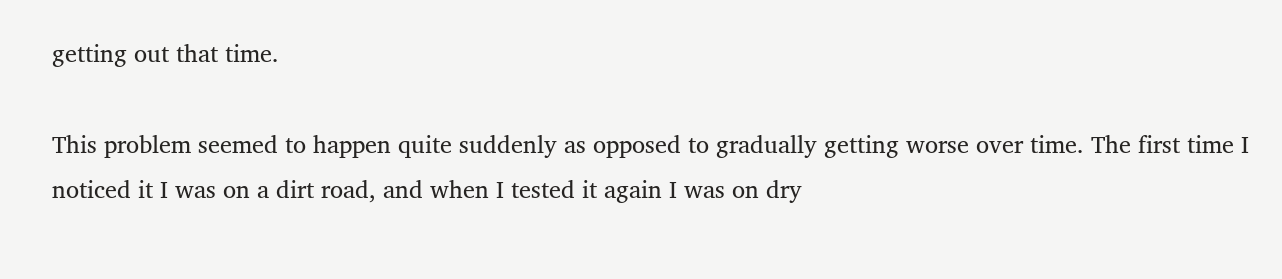getting out that time.

This problem seemed to happen quite suddenly as opposed to gradually getting worse over time. The first time I noticed it I was on a dirt road, and when I tested it again I was on dry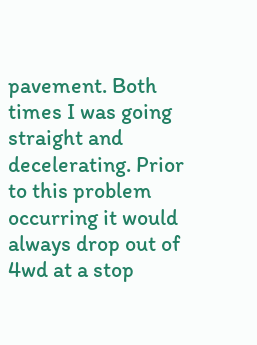pavement. Both times I was going straight and decelerating. Prior to this problem occurring it would always drop out of 4wd at a stop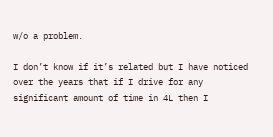w/o a problem.

I don’t know if it’s related but I have noticed over the years that if I drive for any significant amount of time in 4L then I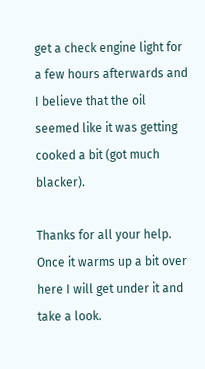get a check engine light for a few hours afterwards and I believe that the oil seemed like it was getting cooked a bit (got much blacker).

Thanks for all your help. Once it warms up a bit over here I will get under it and take a look.